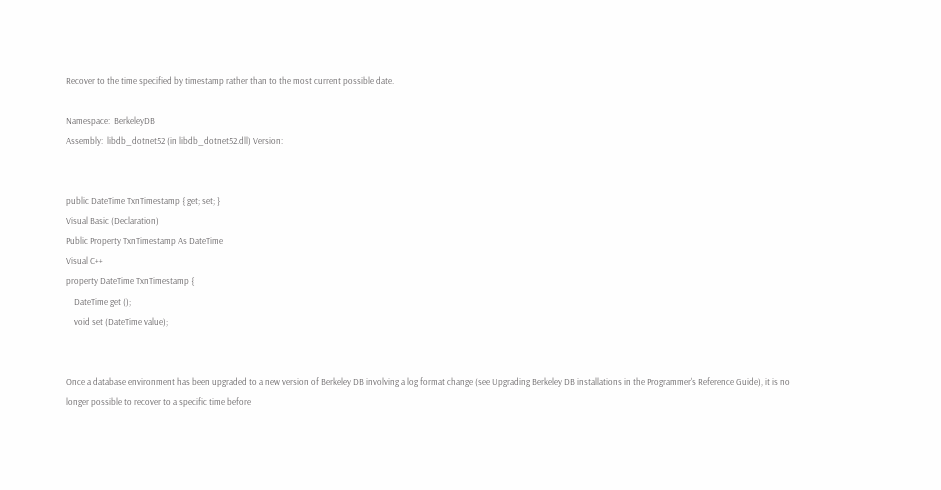Recover to the time specified by timestamp rather than to the most current possible date.

Namespace:  BerkeleyDB
Assembly:  libdb_dotnet52 (in libdb_dotnet52.dll) Version:


public DateTime TxnTimestamp { get; set; }
Visual Basic (Declaration)
Public Property TxnTimestamp As DateTime
Visual C++
property DateTime TxnTimestamp {
    DateTime get ();
    void set (DateTime value);


Once a database environment has been upgraded to a new version of Berkeley DB involving a log format change (see Upgrading Berkeley DB installations in the Programmer's Reference Guide), it is no longer possible to recover to a specific time before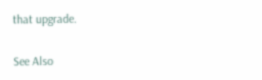that upgrade.

See Also